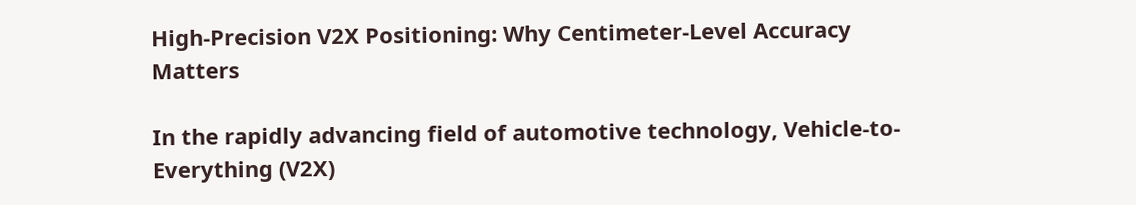High-Precision V2X Positioning: Why Centimeter-Level Accuracy Matters

In the rapidly advancing field of automotive technology, Vehicle-to-Everything (V2X)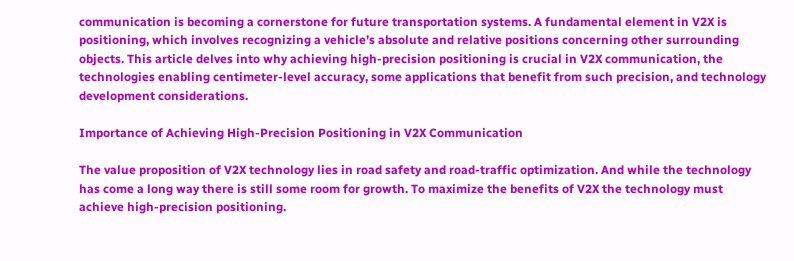communication is becoming a cornerstone for future transportation systems. A fundamental element in V2X is positioning, which involves recognizing a vehicle’s absolute and relative positions concerning other surrounding objects. This article delves into why achieving high-precision positioning is crucial in V2X communication, the technologies enabling centimeter-level accuracy, some applications that benefit from such precision, and technology development considerations.

Importance of Achieving High-Precision Positioning in V2X Communication

The value proposition of V2X technology lies in road safety and road-traffic optimization. And while the technology has come a long way there is still some room for growth. To maximize the benefits of V2X the technology must achieve high-precision positioning.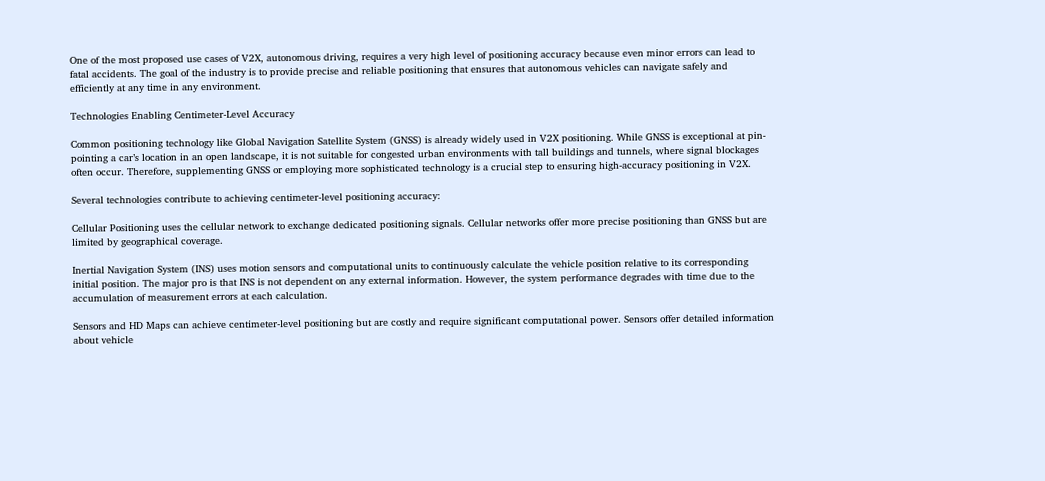One of the most proposed use cases of V2X, autonomous driving, requires a very high level of positioning accuracy because even minor errors can lead to fatal accidents. The goal of the industry is to provide precise and reliable positioning that ensures that autonomous vehicles can navigate safely and efficiently at any time in any environment.

Technologies Enabling Centimeter-Level Accuracy

Common positioning technology like Global Navigation Satellite System (GNSS) is already widely used in V2X positioning. While GNSS is exceptional at pin-pointing a car’s location in an open landscape, it is not suitable for congested urban environments with tall buildings and tunnels, where signal blockages often occur. Therefore, supplementing GNSS or employing more sophisticated technology is a crucial step to ensuring high-accuracy positioning in V2X.

Several technologies contribute to achieving centimeter-level positioning accuracy:

Cellular Positioning uses the cellular network to exchange dedicated positioning signals. Cellular networks offer more precise positioning than GNSS but are limited by geographical coverage.

Inertial Navigation System (INS) uses motion sensors and computational units to continuously calculate the vehicle position relative to its corresponding initial position. The major pro is that INS is not dependent on any external information. However, the system performance degrades with time due to the accumulation of measurement errors at each calculation.

Sensors and HD Maps can achieve centimeter-level positioning but are costly and require significant computational power. Sensors offer detailed information about vehicle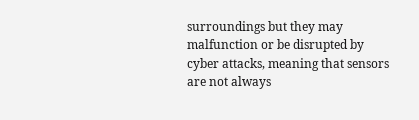surroundings but they may malfunction or be disrupted by cyber attacks, meaning that sensors are not always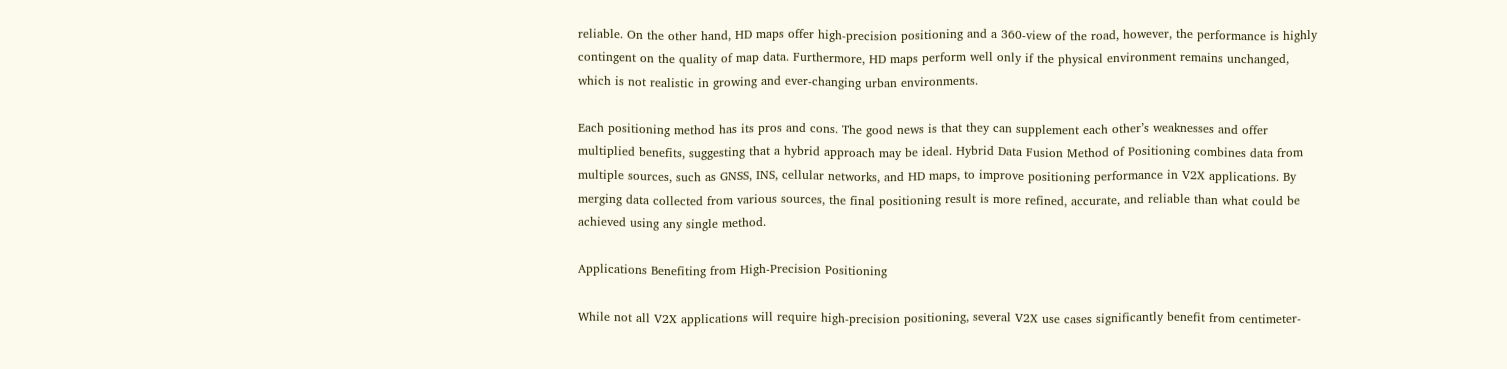reliable. On the other hand, HD maps offer high-precision positioning and a 360-view of the road, however, the performance is highly contingent on the quality of map data. Furthermore, HD maps perform well only if the physical environment remains unchanged, which is not realistic in growing and ever-changing urban environments.

Each positioning method has its pros and cons. The good news is that they can supplement each other’s weaknesses and offer multiplied benefits, suggesting that a hybrid approach may be ideal. Hybrid Data Fusion Method of Positioning combines data from multiple sources, such as GNSS, INS, cellular networks, and HD maps, to improve positioning performance in V2X applications. By merging data collected from various sources, the final positioning result is more refined, accurate, and reliable than what could be achieved using any single method.

Applications Benefiting from High-Precision Positioning

While not all V2X applications will require high-precision positioning, several V2X use cases significantly benefit from centimeter-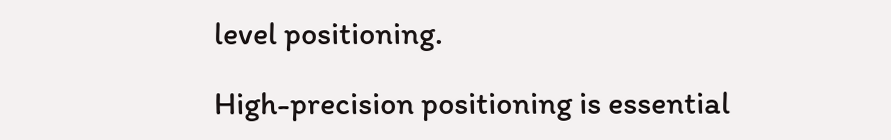level positioning.

High-precision positioning is essential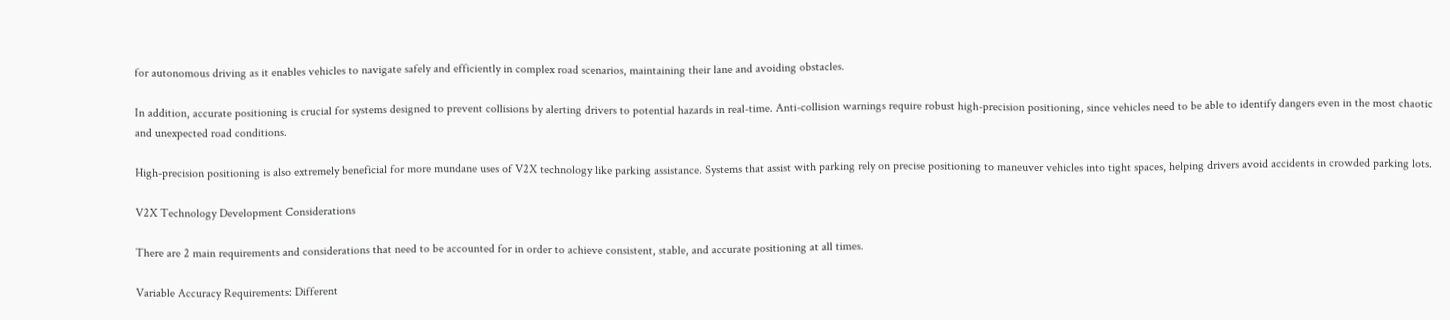for autonomous driving as it enables vehicles to navigate safely and efficiently in complex road scenarios, maintaining their lane and avoiding obstacles.

In addition, accurate positioning is crucial for systems designed to prevent collisions by alerting drivers to potential hazards in real-time. Anti-collision warnings require robust high-precision positioning, since vehicles need to be able to identify dangers even in the most chaotic and unexpected road conditions.

High-precision positioning is also extremely beneficial for more mundane uses of V2X technology like parking assistance. Systems that assist with parking rely on precise positioning to maneuver vehicles into tight spaces, helping drivers avoid accidents in crowded parking lots.

V2X Technology Development Considerations

There are 2 main requirements and considerations that need to be accounted for in order to achieve consistent, stable, and accurate positioning at all times.

Variable Accuracy Requirements: Different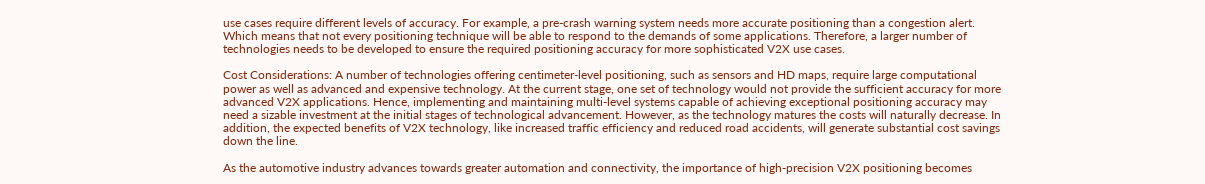use cases require different levels of accuracy. For example, a pre-crash warning system needs more accurate positioning than a congestion alert. Which means that not every positioning technique will be able to respond to the demands of some applications. Therefore, a larger number of technologies needs to be developed to ensure the required positioning accuracy for more sophisticated V2X use cases.

Cost Considerations: A number of technologies offering centimeter-level positioning, such as sensors and HD maps, require large computational power as well as advanced and expensive technology. At the current stage, one set of technology would not provide the sufficient accuracy for more advanced V2X applications. Hence, implementing and maintaining multi-level systems capable of achieving exceptional positioning accuracy may need a sizable investment at the initial stages of technological advancement. However, as the technology matures the costs will naturally decrease. In addition, the expected benefits of V2X technology, like increased traffic efficiency and reduced road accidents, will generate substantial cost savings down the line.

As the automotive industry advances towards greater automation and connectivity, the importance of high-precision V2X positioning becomes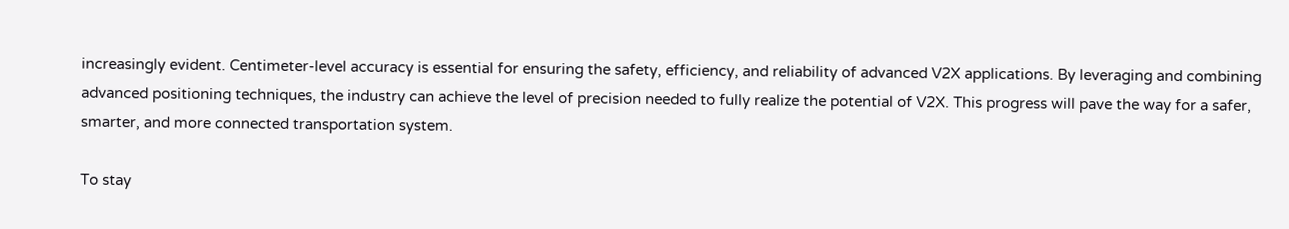increasingly evident. Centimeter-level accuracy is essential for ensuring the safety, efficiency, and reliability of advanced V2X applications. By leveraging and combining advanced positioning techniques, the industry can achieve the level of precision needed to fully realize the potential of V2X. This progress will pave the way for a safer, smarter, and more connected transportation system.

To stay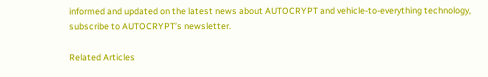informed and updated on the latest news about AUTOCRYPT and vehicle-to-everything technology, subscribe to AUTOCRYPT’s newsletter.

Related Articles